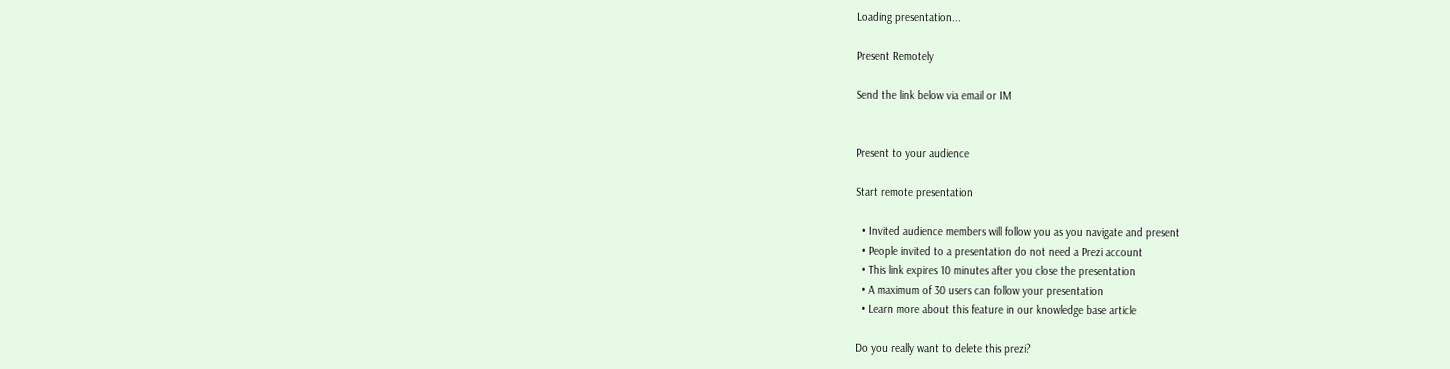Loading presentation...

Present Remotely

Send the link below via email or IM


Present to your audience

Start remote presentation

  • Invited audience members will follow you as you navigate and present
  • People invited to a presentation do not need a Prezi account
  • This link expires 10 minutes after you close the presentation
  • A maximum of 30 users can follow your presentation
  • Learn more about this feature in our knowledge base article

Do you really want to delete this prezi?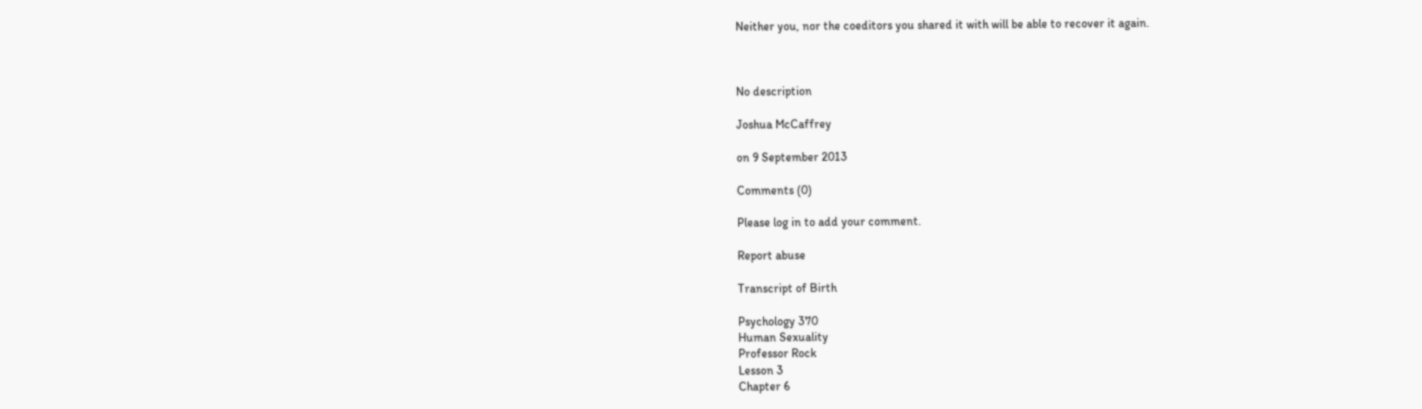Neither you, nor the coeditors you shared it with will be able to recover it again.



No description

Joshua McCaffrey

on 9 September 2013

Comments (0)

Please log in to add your comment.

Report abuse

Transcript of Birth

Psychology 370
Human Sexuality
Professor Rock
Lesson 3
Chapter 6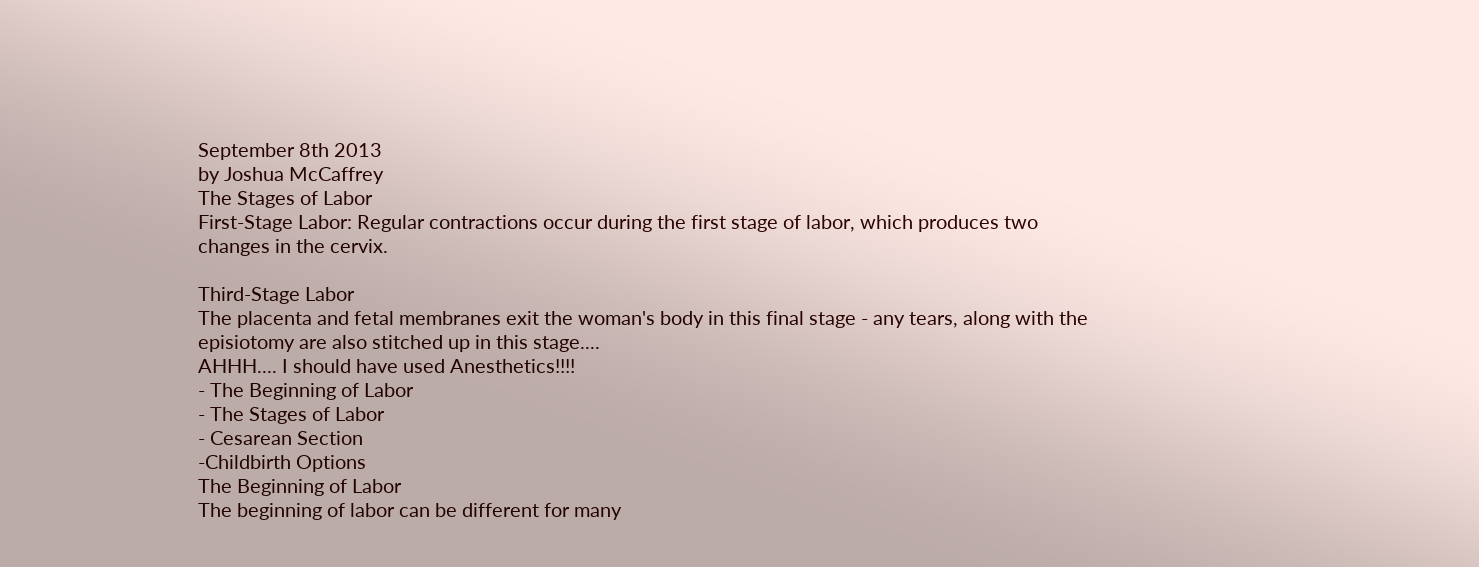September 8th 2013
by Joshua McCaffrey
The Stages of Labor
First-Stage Labor: Regular contractions occur during the first stage of labor, which produces two changes in the cervix.

Third-Stage Labor
The placenta and fetal membranes exit the woman's body in this final stage - any tears, along with the episiotomy are also stitched up in this stage....
AHHH.... I should have used Anesthetics!!!!
- The Beginning of Labor
- The Stages of Labor
- Cesarean Section
-Childbirth Options
The Beginning of Labor
The beginning of labor can be different for many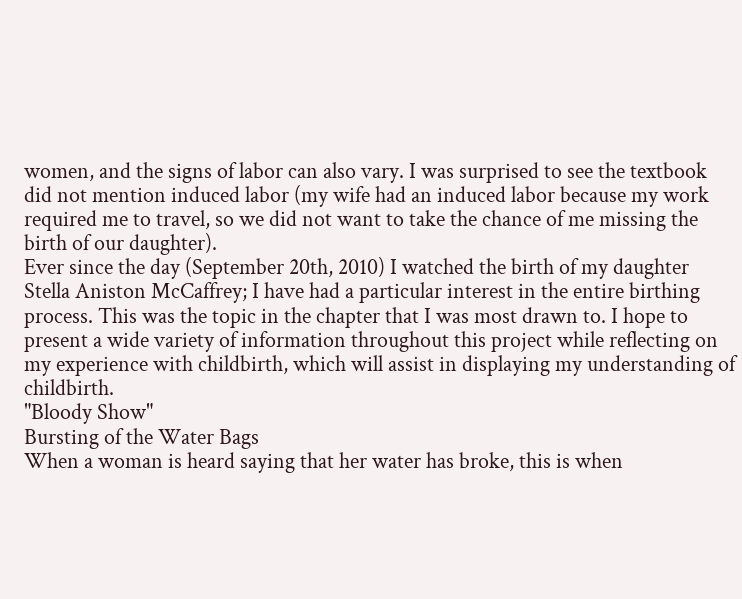women, and the signs of labor can also vary. I was surprised to see the textbook did not mention induced labor (my wife had an induced labor because my work required me to travel, so we did not want to take the chance of me missing the birth of our daughter).
Ever since the day (September 20th, 2010) I watched the birth of my daughter Stella Aniston McCaffrey; I have had a particular interest in the entire birthing process. This was the topic in the chapter that I was most drawn to. I hope to present a wide variety of information throughout this project while reflecting on my experience with childbirth, which will assist in displaying my understanding of childbirth.
"Bloody Show"
Bursting of the Water Bags
When a woman is heard saying that her water has broke, this is when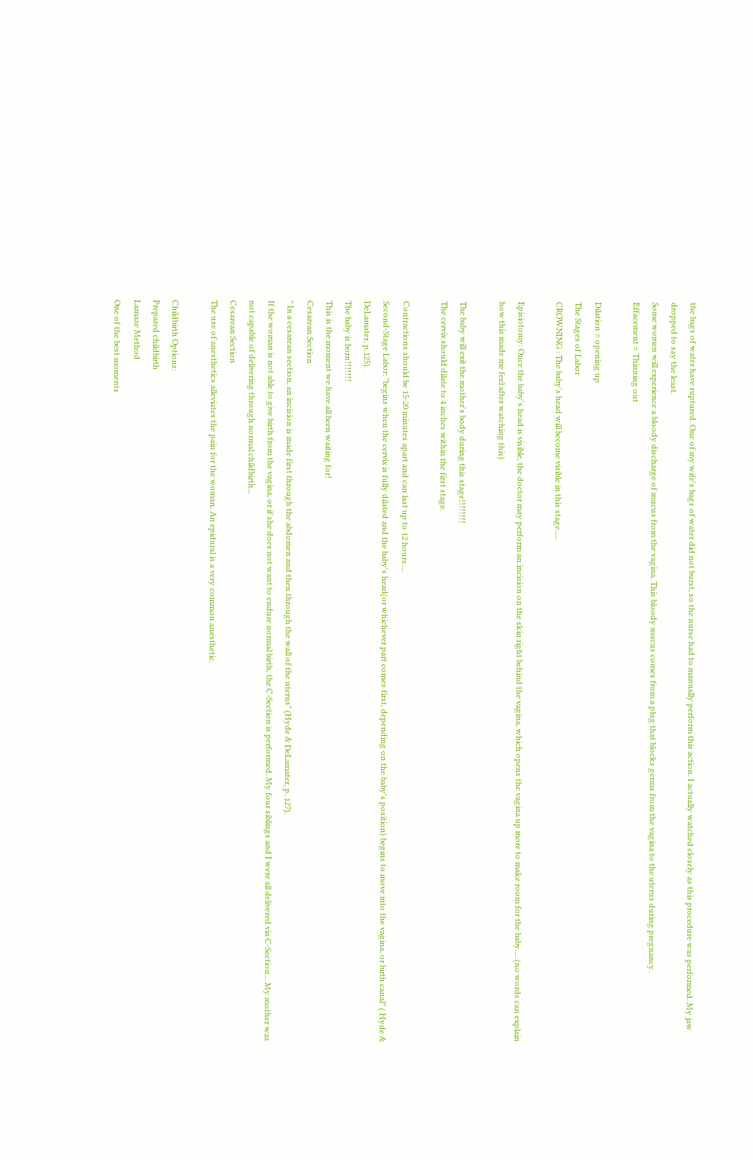the bags of water have ruptured. One of my wife's bags of water did not burst, so the nurse had to manually perform this action. I actually watched closely as this procedure was performed. My jaw dropped to say the least.
Some women will experience a bloody discharge of mucus from the vagina. This bloody mucus comes from a plug that blocks germs from the vagina to the uterus during pregnancy.
Effacement = Thinning out

Dilation = opening up
The Stages of Labor
CROWNING : The baby's head will become visible in this stage.....

Episiotomy: Once the baby's head is visible, the doctor may perform an incision on the skin right behind the vagina, which opens the vagina up more to make room for the baby.... (no words can explain how this made me feel after watching this)

The baby will exit the mother's body during this stage!!!!!!!!
The cervix should dilate to 4 inches within the first stage.

Contractions should be 15-20 minutes apart and can last up to 12 hours....
Second-Stage Labor: "begins when the cervix is fully dilated and the baby's head(or whichever part comes first, depending on the baby's position) begins to move into the vagina, or birth canal" ( Hyde & DeLamater, p.125).
The baby is born!!!!!!!
This is the moment we have all been waiting for!
Cesarean Section
" In a cesarean section, an incision is made first through the abdomen and then through the wall of the uterus" (Hyde & DeLamater, p. 127).
If the woman is not able to give birth from the vagina, or if she does not want to endure normal birth, the C-Section is performed. My four siblings and I were all delivered via C-Section... My mother was not capable of delivering through normal childbirth...
Cesarean Section
The use of anesthetics alleviates the pain for the woman. An epidural is a very common anesthetic.

Childbirth Options:
Prepared childbirth
Lamaze Method
One of the best moments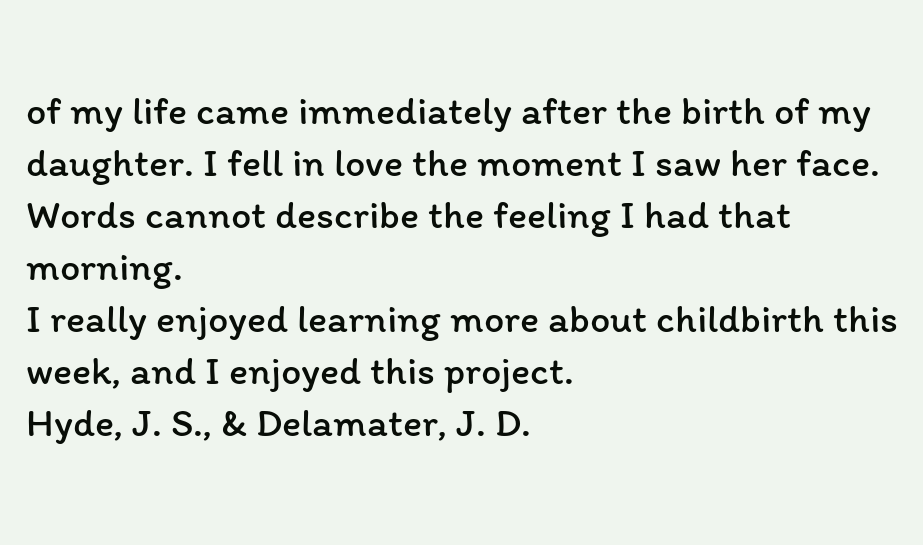of my life came immediately after the birth of my daughter. I fell in love the moment I saw her face. Words cannot describe the feeling I had that morning.
I really enjoyed learning more about childbirth this week, and I enjoyed this project.
Hyde, J. S., & Delamater, J. D.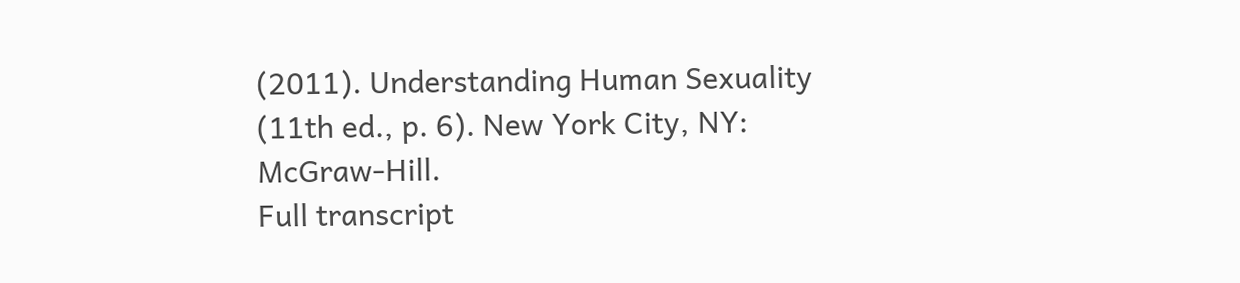(2011). Understanding Human Sexuality (11th ed., p. 6). New York City, NY: McGraw-Hill.
Full transcript